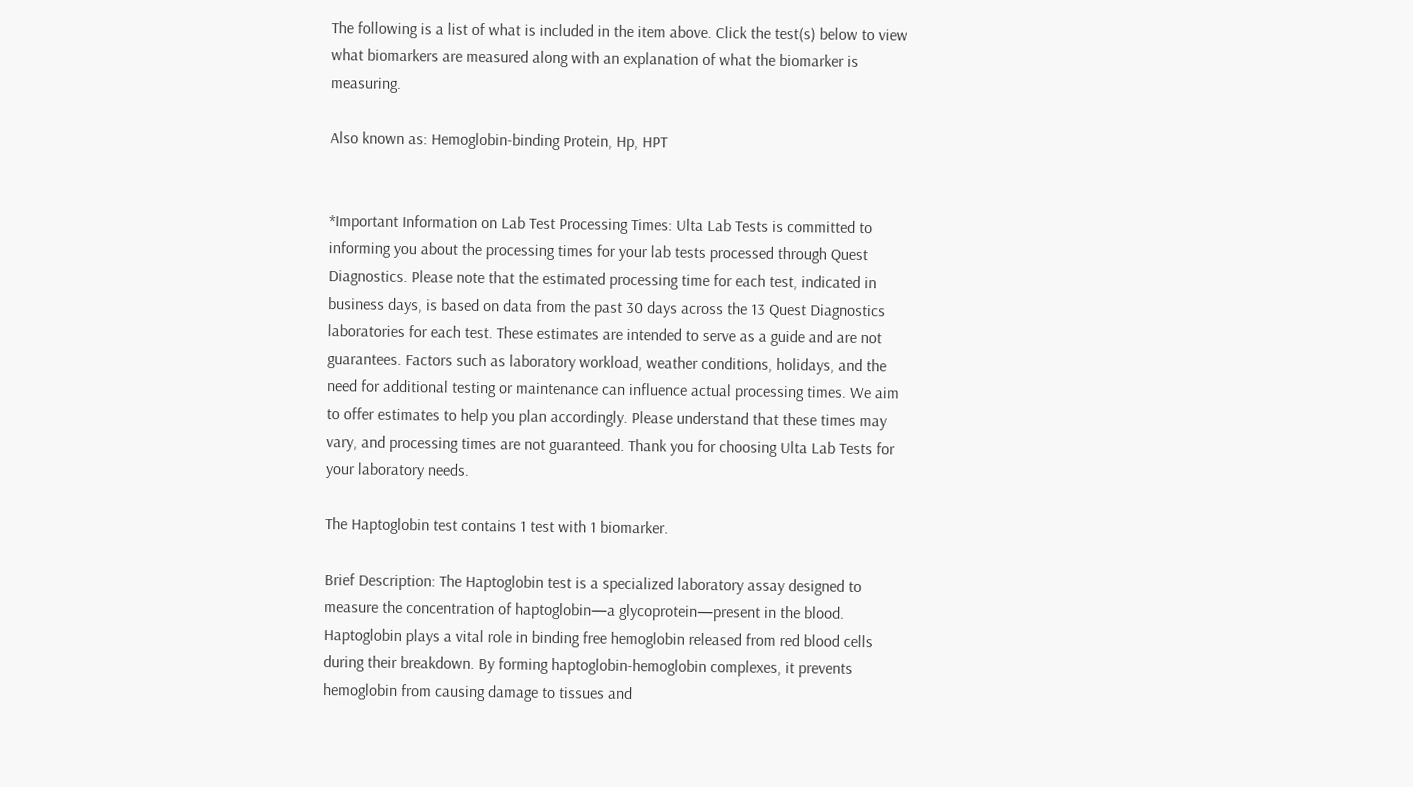The following is a list of what is included in the item above. Click the test(s) below to view what biomarkers are measured along with an explanation of what the biomarker is measuring.

Also known as: Hemoglobin-binding Protein, Hp, HPT


*Important Information on Lab Test Processing Times: Ulta Lab Tests is committed to informing you about the processing times for your lab tests processed through Quest Diagnostics. Please note that the estimated processing time for each test, indicated in business days, is based on data from the past 30 days across the 13 Quest Diagnostics laboratories for each test. These estimates are intended to serve as a guide and are not guarantees. Factors such as laboratory workload, weather conditions, holidays, and the need for additional testing or maintenance can influence actual processing times. We aim to offer estimates to help you plan accordingly. Please understand that these times may vary, and processing times are not guaranteed. Thank you for choosing Ulta Lab Tests for your laboratory needs.

The Haptoglobin test contains 1 test with 1 biomarker.

Brief Description: The Haptoglobin test is a specialized laboratory assay designed to measure the concentration of haptoglobin—a glycoprotein—present in the blood. Haptoglobin plays a vital role in binding free hemoglobin released from red blood cells during their breakdown. By forming haptoglobin-hemoglobin complexes, it prevents hemoglobin from causing damage to tissues and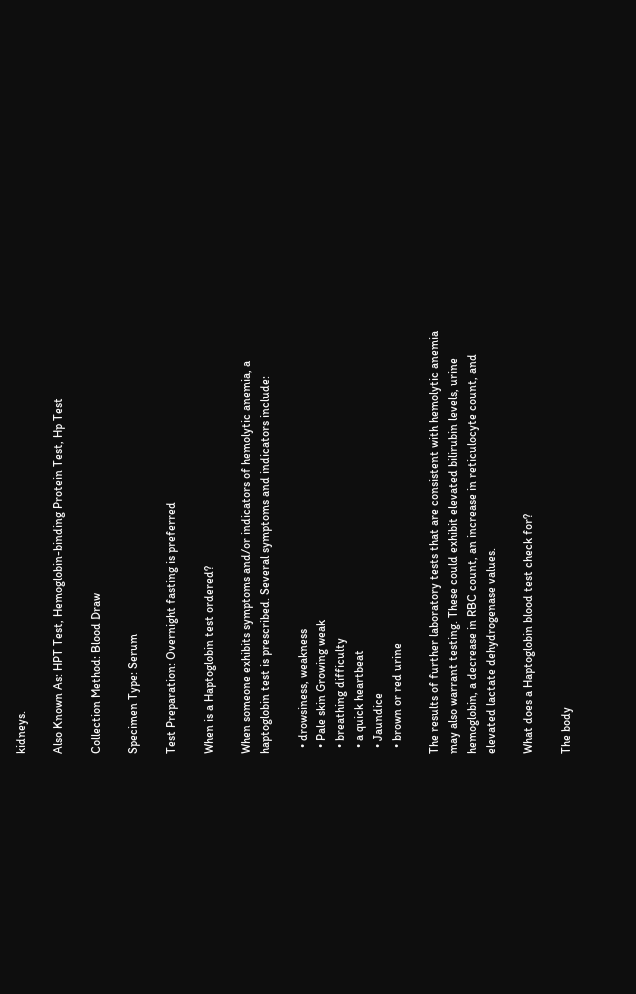kidneys.

Also Known As: HPT Test, Hemoglobin-binding Protein Test, Hp Test

Collection Method: Blood Draw

Specimen Type: Serum

Test Preparation: Overnight fasting is preferred

When is a Haptoglobin test ordered?

When someone exhibits symptoms and/or indicators of hemolytic anemia, a haptoglobin test is prescribed. Several symptoms and indicators include:

  • drowsiness, weakness
  • Pale skin Growing weak
  • breathing difficulty
  • a quick heartbeat
  • Jaundice
  • brown or red urine

The results of further laboratory tests that are consistent with hemolytic anemia may also warrant testing. These could exhibit elevated bilirubin levels, urine hemoglobin, a decrease in RBC count, an increase in reticulocyte count, and elevated lactate dehydrogenase values.

What does a Haptoglobin blood test check for?

The body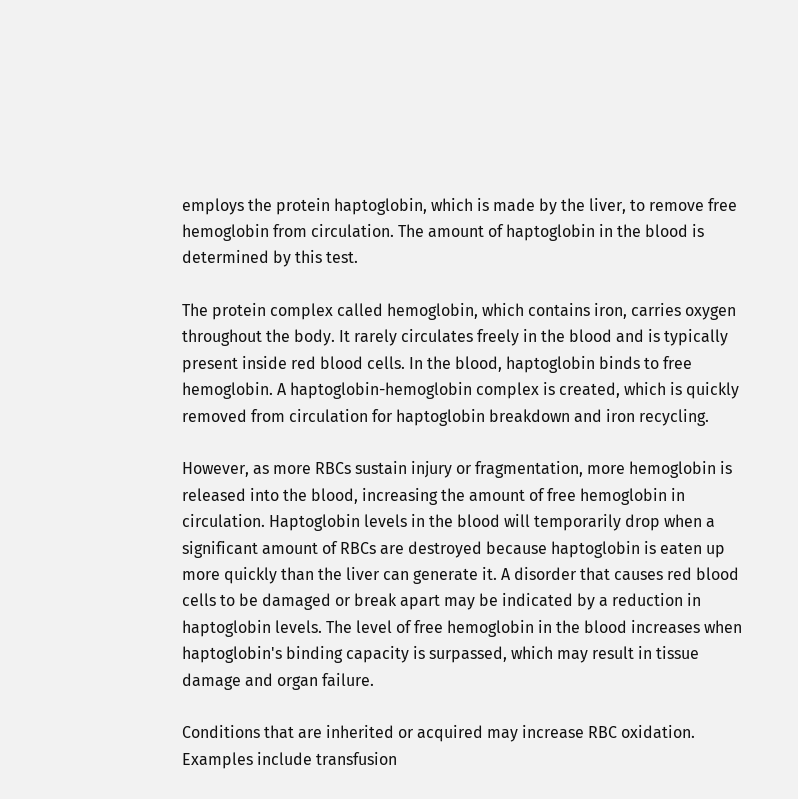employs the protein haptoglobin, which is made by the liver, to remove free hemoglobin from circulation. The amount of haptoglobin in the blood is determined by this test.

The protein complex called hemoglobin, which contains iron, carries oxygen throughout the body. It rarely circulates freely in the blood and is typically present inside red blood cells. In the blood, haptoglobin binds to free hemoglobin. A haptoglobin-hemoglobin complex is created, which is quickly removed from circulation for haptoglobin breakdown and iron recycling.

However, as more RBCs sustain injury or fragmentation, more hemoglobin is released into the blood, increasing the amount of free hemoglobin in circulation. Haptoglobin levels in the blood will temporarily drop when a significant amount of RBCs are destroyed because haptoglobin is eaten up more quickly than the liver can generate it. A disorder that causes red blood cells to be damaged or break apart may be indicated by a reduction in haptoglobin levels. The level of free hemoglobin in the blood increases when haptoglobin's binding capacity is surpassed, which may result in tissue damage and organ failure.

Conditions that are inherited or acquired may increase RBC oxidation. Examples include transfusion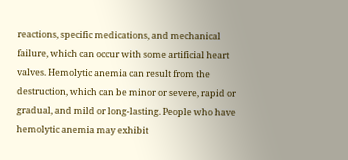reactions, specific medications, and mechanical failure, which can occur with some artificial heart valves. Hemolytic anemia can result from the destruction, which can be minor or severe, rapid or gradual, and mild or long-lasting. People who have hemolytic anemia may exhibit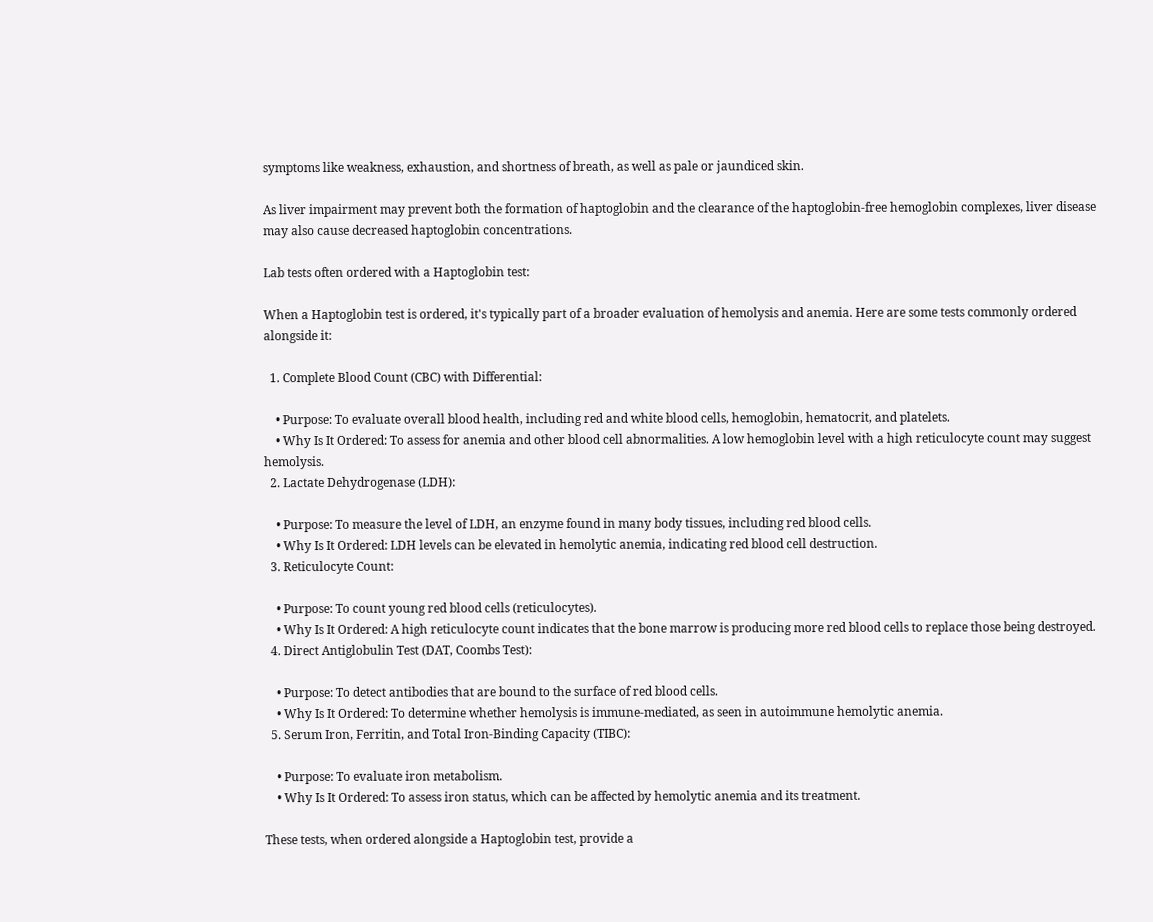symptoms like weakness, exhaustion, and shortness of breath, as well as pale or jaundiced skin.

As liver impairment may prevent both the formation of haptoglobin and the clearance of the haptoglobin-free hemoglobin complexes, liver disease may also cause decreased haptoglobin concentrations.

Lab tests often ordered with a Haptoglobin test:

When a Haptoglobin test is ordered, it's typically part of a broader evaluation of hemolysis and anemia. Here are some tests commonly ordered alongside it:

  1. Complete Blood Count (CBC) with Differential:

    • Purpose: To evaluate overall blood health, including red and white blood cells, hemoglobin, hematocrit, and platelets.
    • Why Is It Ordered: To assess for anemia and other blood cell abnormalities. A low hemoglobin level with a high reticulocyte count may suggest hemolysis.
  2. Lactate Dehydrogenase (LDH):

    • Purpose: To measure the level of LDH, an enzyme found in many body tissues, including red blood cells.
    • Why Is It Ordered: LDH levels can be elevated in hemolytic anemia, indicating red blood cell destruction.
  3. Reticulocyte Count:

    • Purpose: To count young red blood cells (reticulocytes).
    • Why Is It Ordered: A high reticulocyte count indicates that the bone marrow is producing more red blood cells to replace those being destroyed.
  4. Direct Antiglobulin Test (DAT, Coombs Test):

    • Purpose: To detect antibodies that are bound to the surface of red blood cells.
    • Why Is It Ordered: To determine whether hemolysis is immune-mediated, as seen in autoimmune hemolytic anemia.
  5. Serum Iron, Ferritin, and Total Iron-Binding Capacity (TIBC):

    • Purpose: To evaluate iron metabolism.
    • Why Is It Ordered: To assess iron status, which can be affected by hemolytic anemia and its treatment.

These tests, when ordered alongside a Haptoglobin test, provide a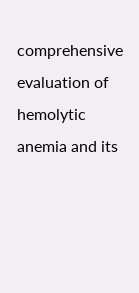comprehensive evaluation of hemolytic anemia and its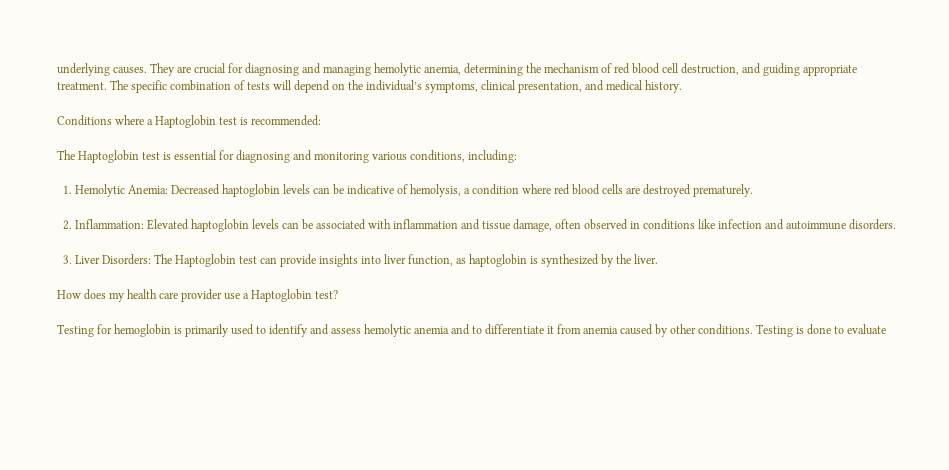underlying causes. They are crucial for diagnosing and managing hemolytic anemia, determining the mechanism of red blood cell destruction, and guiding appropriate treatment. The specific combination of tests will depend on the individual’s symptoms, clinical presentation, and medical history.

Conditions where a Haptoglobin test is recommended:

The Haptoglobin test is essential for diagnosing and monitoring various conditions, including:

  1. Hemolytic Anemia: Decreased haptoglobin levels can be indicative of hemolysis, a condition where red blood cells are destroyed prematurely.

  2. Inflammation: Elevated haptoglobin levels can be associated with inflammation and tissue damage, often observed in conditions like infection and autoimmune disorders.

  3. Liver Disorders: The Haptoglobin test can provide insights into liver function, as haptoglobin is synthesized by the liver.

How does my health care provider use a Haptoglobin test?

Testing for hemoglobin is primarily used to identify and assess hemolytic anemia and to differentiate it from anemia caused by other conditions. Testing is done to evaluate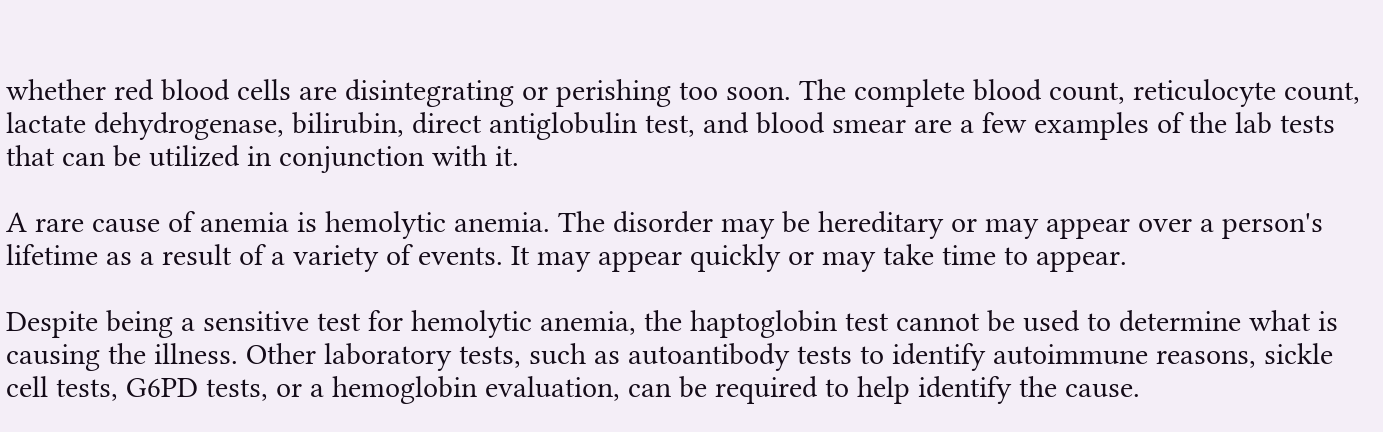whether red blood cells are disintegrating or perishing too soon. The complete blood count, reticulocyte count, lactate dehydrogenase, bilirubin, direct antiglobulin test, and blood smear are a few examples of the lab tests that can be utilized in conjunction with it.

A rare cause of anemia is hemolytic anemia. The disorder may be hereditary or may appear over a person's lifetime as a result of a variety of events. It may appear quickly or may take time to appear.

Despite being a sensitive test for hemolytic anemia, the haptoglobin test cannot be used to determine what is causing the illness. Other laboratory tests, such as autoantibody tests to identify autoimmune reasons, sickle cell tests, G6PD tests, or a hemoglobin evaluation, can be required to help identify the cause.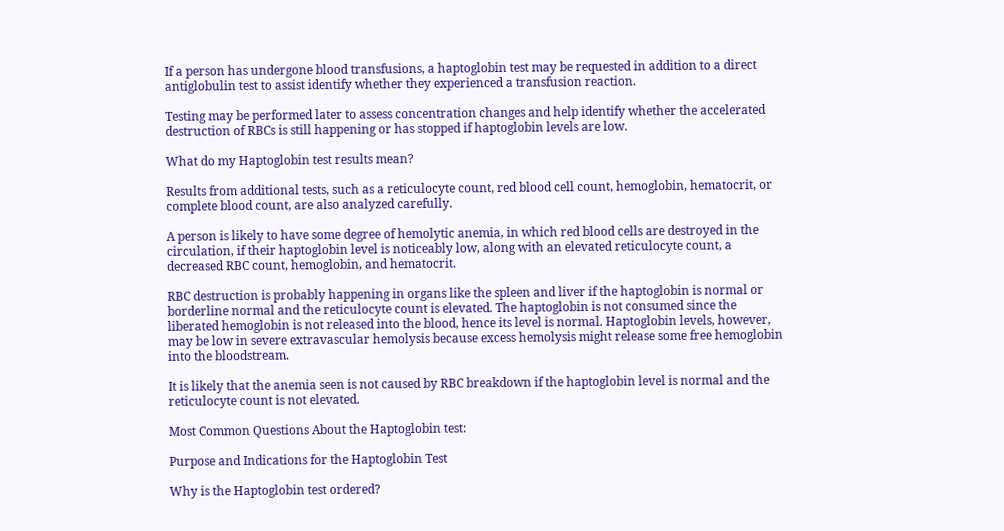If a person has undergone blood transfusions, a haptoglobin test may be requested in addition to a direct antiglobulin test to assist identify whether they experienced a transfusion reaction.

Testing may be performed later to assess concentration changes and help identify whether the accelerated destruction of RBCs is still happening or has stopped if haptoglobin levels are low.

What do my Haptoglobin test results mean?

Results from additional tests, such as a reticulocyte count, red blood cell count, hemoglobin, hematocrit, or complete blood count, are also analyzed carefully.

A person is likely to have some degree of hemolytic anemia, in which red blood cells are destroyed in the circulation, if their haptoglobin level is noticeably low, along with an elevated reticulocyte count, a decreased RBC count, hemoglobin, and hematocrit.

RBC destruction is probably happening in organs like the spleen and liver if the haptoglobin is normal or borderline normal and the reticulocyte count is elevated. The haptoglobin is not consumed since the liberated hemoglobin is not released into the blood, hence its level is normal. Haptoglobin levels, however, may be low in severe extravascular hemolysis because excess hemolysis might release some free hemoglobin into the bloodstream.

It is likely that the anemia seen is not caused by RBC breakdown if the haptoglobin level is normal and the reticulocyte count is not elevated.

Most Common Questions About the Haptoglobin test:

Purpose and Indications for the Haptoglobin Test

Why is the Haptoglobin test ordered?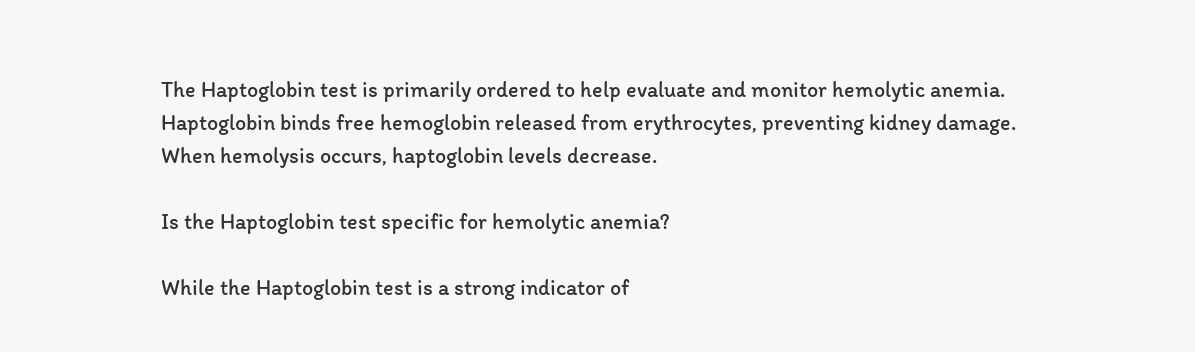The Haptoglobin test is primarily ordered to help evaluate and monitor hemolytic anemia. Haptoglobin binds free hemoglobin released from erythrocytes, preventing kidney damage. When hemolysis occurs, haptoglobin levels decrease.

Is the Haptoglobin test specific for hemolytic anemia?

While the Haptoglobin test is a strong indicator of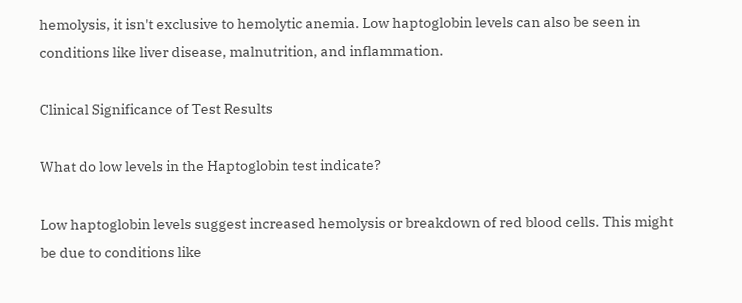hemolysis, it isn't exclusive to hemolytic anemia. Low haptoglobin levels can also be seen in conditions like liver disease, malnutrition, and inflammation.

Clinical Significance of Test Results

What do low levels in the Haptoglobin test indicate?

Low haptoglobin levels suggest increased hemolysis or breakdown of red blood cells. This might be due to conditions like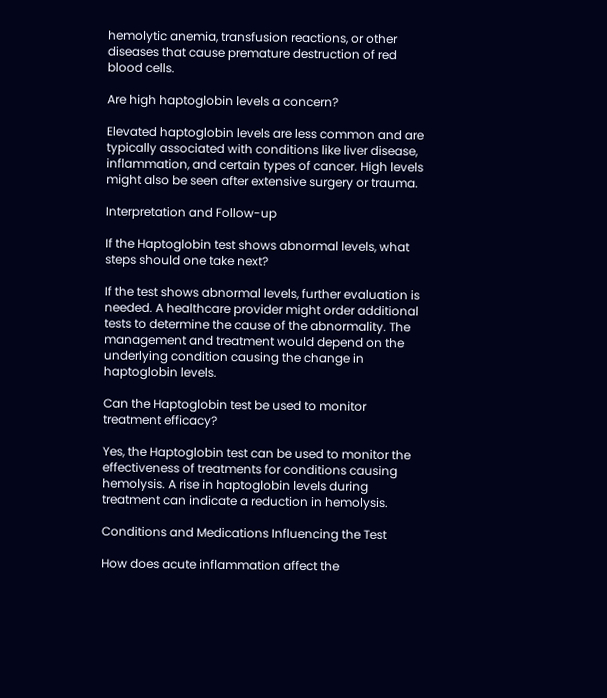hemolytic anemia, transfusion reactions, or other diseases that cause premature destruction of red blood cells.

Are high haptoglobin levels a concern?

Elevated haptoglobin levels are less common and are typically associated with conditions like liver disease, inflammation, and certain types of cancer. High levels might also be seen after extensive surgery or trauma.

Interpretation and Follow-up

If the Haptoglobin test shows abnormal levels, what steps should one take next?

If the test shows abnormal levels, further evaluation is needed. A healthcare provider might order additional tests to determine the cause of the abnormality. The management and treatment would depend on the underlying condition causing the change in haptoglobin levels.

Can the Haptoglobin test be used to monitor treatment efficacy?

Yes, the Haptoglobin test can be used to monitor the effectiveness of treatments for conditions causing hemolysis. A rise in haptoglobin levels during treatment can indicate a reduction in hemolysis.

Conditions and Medications Influencing the Test

How does acute inflammation affect the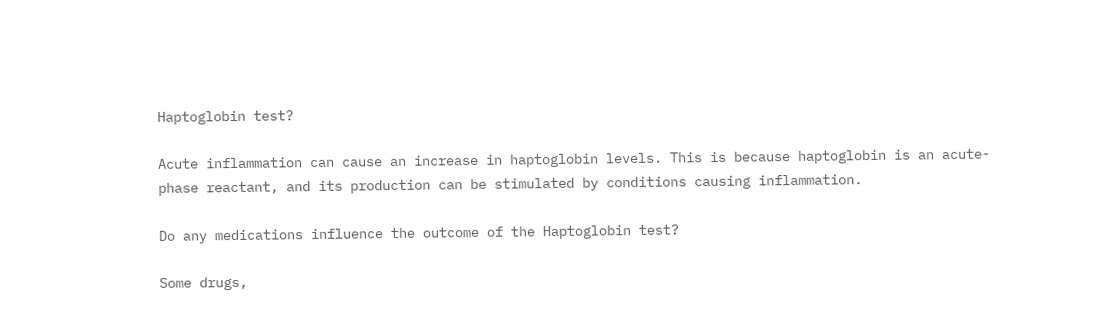Haptoglobin test?

Acute inflammation can cause an increase in haptoglobin levels. This is because haptoglobin is an acute-phase reactant, and its production can be stimulated by conditions causing inflammation.

Do any medications influence the outcome of the Haptoglobin test?

Some drugs,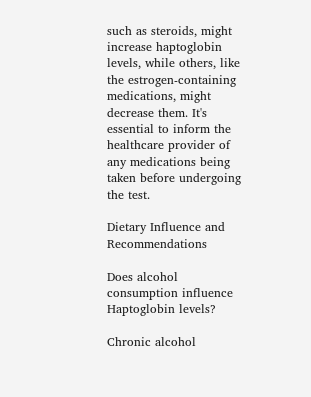such as steroids, might increase haptoglobin levels, while others, like the estrogen-containing medications, might decrease them. It's essential to inform the healthcare provider of any medications being taken before undergoing the test.

Dietary Influence and Recommendations

Does alcohol consumption influence Haptoglobin levels?

Chronic alcohol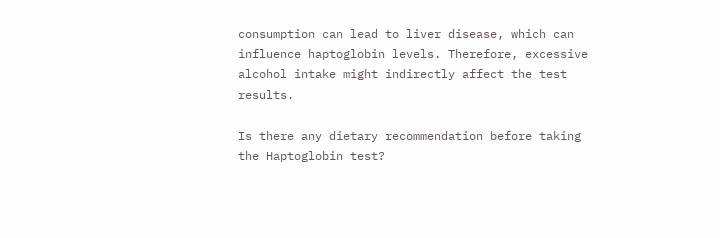consumption can lead to liver disease, which can influence haptoglobin levels. Therefore, excessive alcohol intake might indirectly affect the test results.

Is there any dietary recommendation before taking the Haptoglobin test?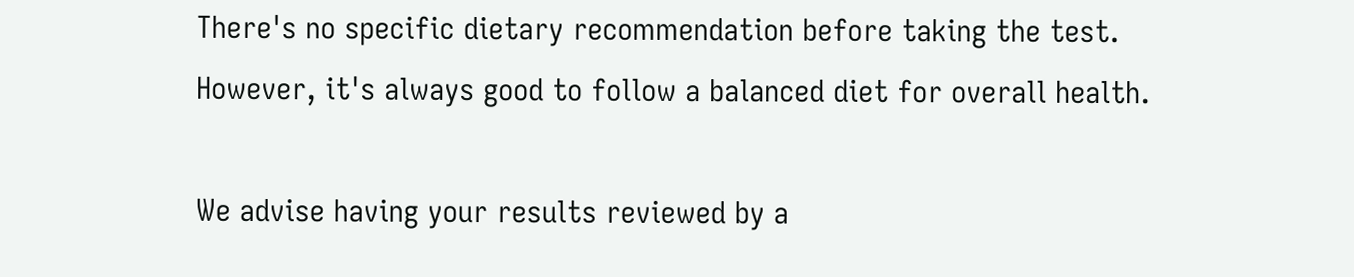There's no specific dietary recommendation before taking the test. However, it's always good to follow a balanced diet for overall health.

We advise having your results reviewed by a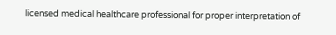licensed medical healthcare professional for proper interpretation of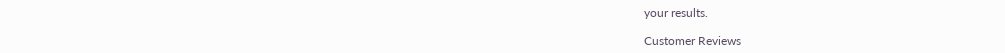your results.

Customer Reviews